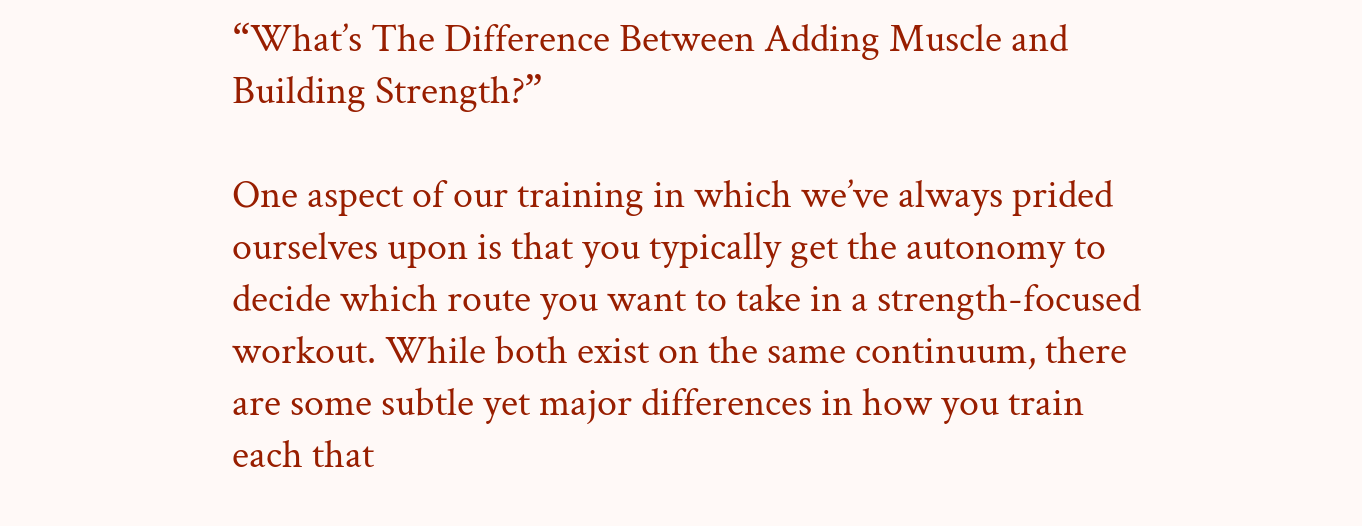“What’s The Difference Between Adding Muscle and Building Strength?”

One aspect of our training in which we’ve always prided ourselves upon is that you typically get the autonomy to decide which route you want to take in a strength-focused workout. While both exist on the same continuum, there are some subtle yet major differences in how you train each that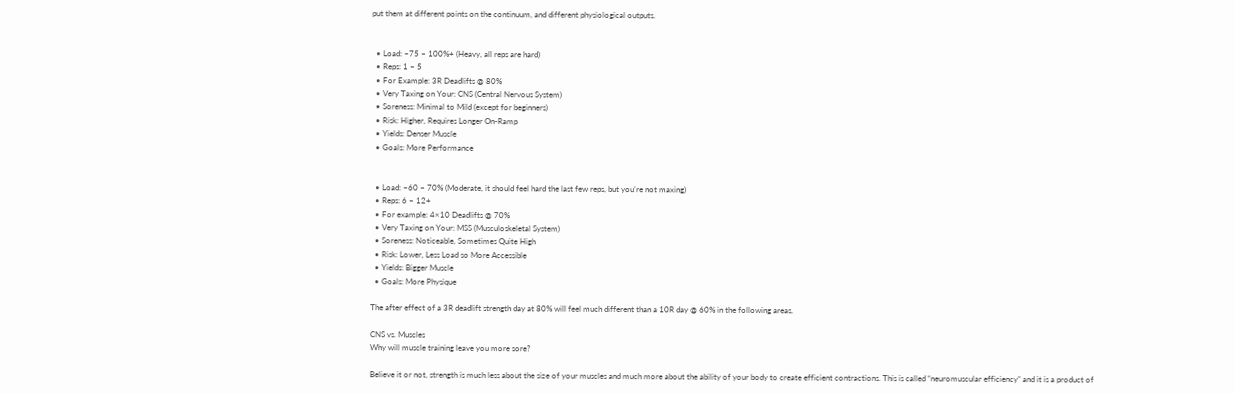put them at different points on the continuum, and different physiological outputs.


  • Load: ~75 – 100%+ (Heavy, all reps are hard)
  • Reps: 1 – 5
  • For Example: 3R Deadlifts @ 80%
  • Very Taxing on Your: CNS (Central Nervous System)
  • Soreness: Minimal to Mild (except for beginners)
  • Risk: Higher, Requires Longer On-Ramp
  • Yields: Denser Muscle
  • Goals: More Performance


  • Load: ~60 – 70% (Moderate, it should feel hard the last few reps, but you’re not maxing)
  • Reps: 6 – 12+
  • For example: 4×10 Deadlifts @ 70%
  • Very Taxing on Your: MSS (Musculoskeletal System)
  • Soreness: Noticeable, Sometimes Quite High
  • Risk: Lower, Less Load so More Accessible
  • Yields: Bigger Muscle
  • Goals: More Physique

The after effect of a 3R deadlift strength day at 80% will feel much different than a 10R day @ 60% in the following areas.

CNS vs. Muscles
Why will muscle training leave you more sore?

Believe it or not, strength is much less about the size of your muscles and much more about the ability of your body to create efficient contractions. This is called “neuromuscular efficiency” and it is a product of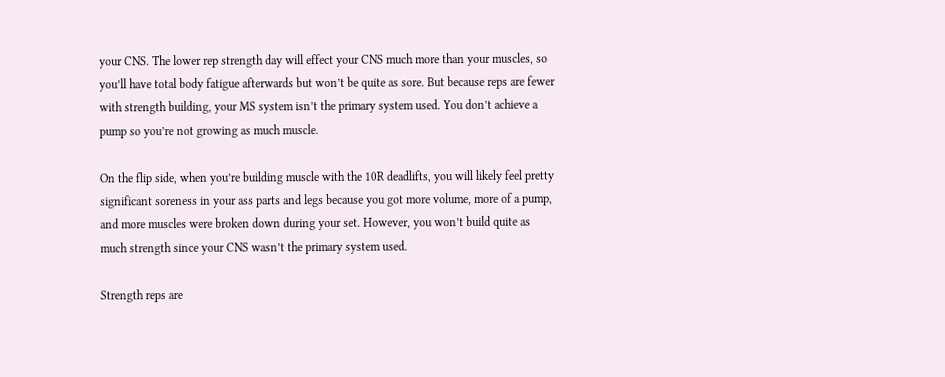your CNS. The lower rep strength day will effect your CNS much more than your muscles, so you’ll have total body fatigue afterwards but won’t be quite as sore. But because reps are fewer with strength building, your MS system isn’t the primary system used. You don’t achieve a pump so you’re not growing as much muscle.

On the flip side, when you’re building muscle with the 10R deadlifts, you will likely feel pretty significant soreness in your ass parts and legs because you got more volume, more of a pump, and more muscles were broken down during your set. However, you won’t build quite as much strength since your CNS wasn’t the primary system used.

Strength reps are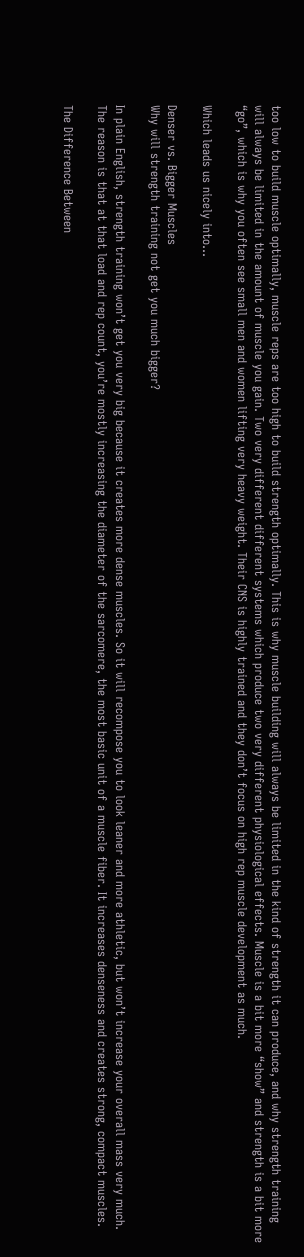too low to build muscle optimally, muscle reps are too high to build strength optimally. This is why muscle building will always be limited in the kind of strength it can produce, and why strength training will always be limited in the amount of muscle you gain. Two very different different systems which produce two very different physiological effects. Muscle is a bit more “show” and strength is a bit more “go”, which is why you often see small men and women lifting very heavy weight. Their CNS is highly trained and they don’t focus on high rep muscle development as much.

Which leads us nicely into…

Denser vs. Bigger Muscles
Why will strength training not get you much bigger?

In plain English, strength training won’t get you very big because it creates more dense muscles. So it will recompose you to look leaner and more athletic, but won’t increase your overall mass very much. The reason is that at that load and rep count, you’re mostly increasing the diameter of the sarcomere, the most basic unit of a muscle fiber. It increases denseness and creates strong, compact muscles.

The Difference Between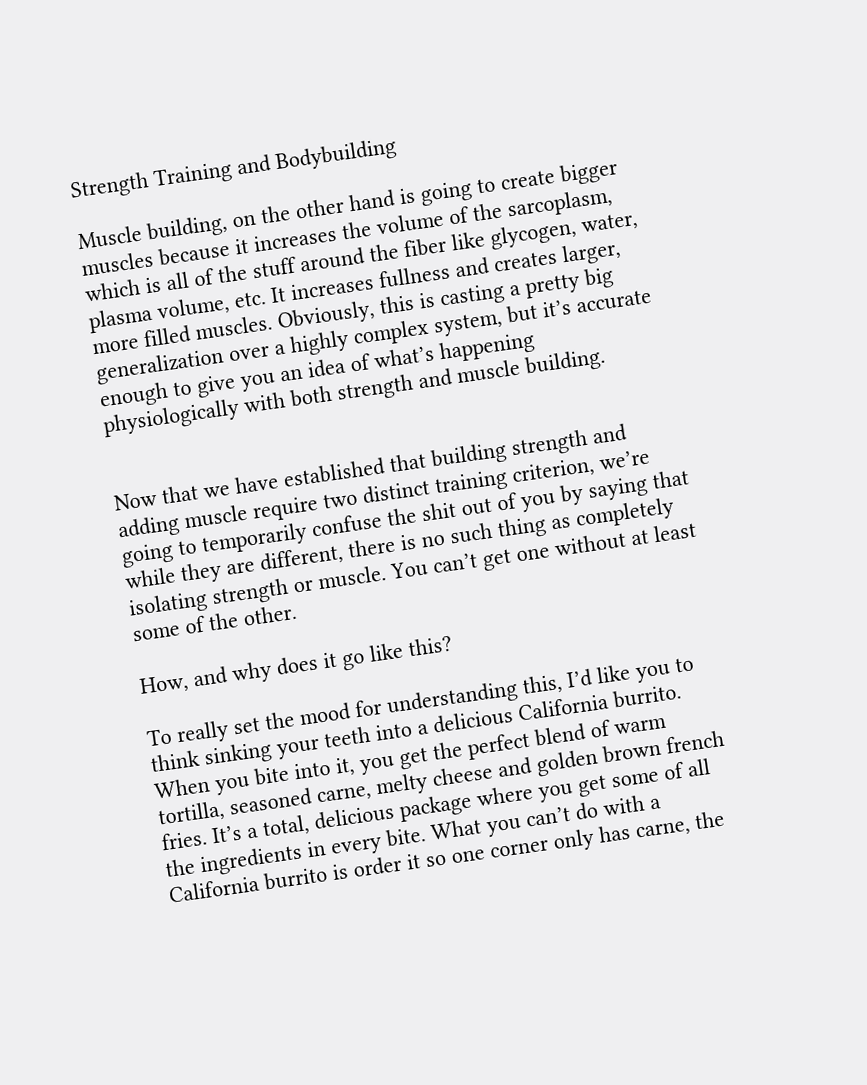Strength Training and Bodybuilding

Muscle building, on the other hand is going to create bigger muscles because it increases the volume of the sarcoplasm, which is all of the stuff around the fiber like glycogen, water, plasma volume, etc. It increases fullness and creates larger, more filled muscles. Obviously, this is casting a pretty big generalization over a highly complex system, but it’s accurate enough to give you an idea of what’s happening physiologically with both strength and muscle building.


Now that we have established that building strength and adding muscle require two distinct training criterion, we’re going to temporarily confuse the shit out of you by saying that while they are different, there is no such thing as completely isolating strength or muscle. You can’t get one without at least some of the other.

How, and why does it go like this?

To really set the mood for understanding this, I’d like you to think sinking your teeth into a delicious California burrito. When you bite into it, you get the perfect blend of warm tortilla, seasoned carne, melty cheese and golden brown french fries. It’s a total, delicious package where you get some of all the ingredients in every bite. What you can’t do with a California burrito is order it so one corner only has carne, the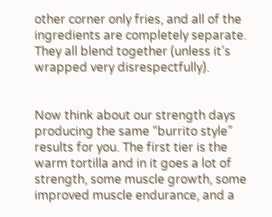other corner only fries, and all of the ingredients are completely separate. They all blend together (unless it’s wrapped very disrespectfully).


Now think about our strength days producing the same “burrito style” results for you. The first tier is the warm tortilla and in it goes a lot of strength, some muscle growth, some improved muscle endurance, and a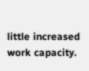little increased work capacity.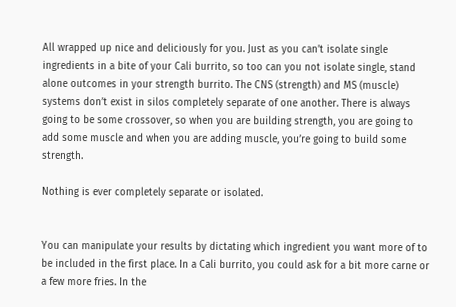All wrapped up nice and deliciously for you. Just as you can’t isolate single ingredients in a bite of your Cali burrito, so too can you not isolate single, stand alone outcomes in your strength burrito. The CNS (strength) and MS (muscle) systems don’t exist in silos completely separate of one another. There is always going to be some crossover, so when you are building strength, you are going to add some muscle and when you are adding muscle, you’re going to build some strength.

Nothing is ever completely separate or isolated.


You can manipulate your results by dictating which ingredient you want more of to be included in the first place. In a Cali burrito, you could ask for a bit more carne or a few more fries. In the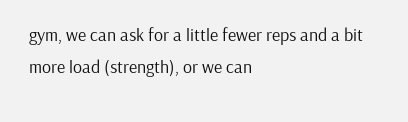gym, we can ask for a little fewer reps and a bit more load (strength), or we can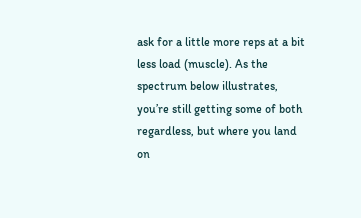ask for a little more reps at a bit less load (muscle). As the spectrum below illustrates, you’re still getting some of both regardless, but where you land on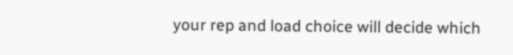your rep and load choice will decide which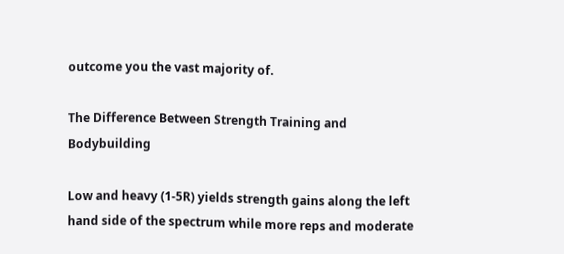outcome you the vast majority of.

The Difference Between Strength Training and Bodybuilding

Low and heavy (1-5R) yields strength gains along the left hand side of the spectrum while more reps and moderate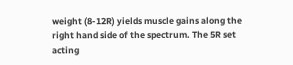weight (8-12R) yields muscle gains along the right hand side of the spectrum. The 5R set acting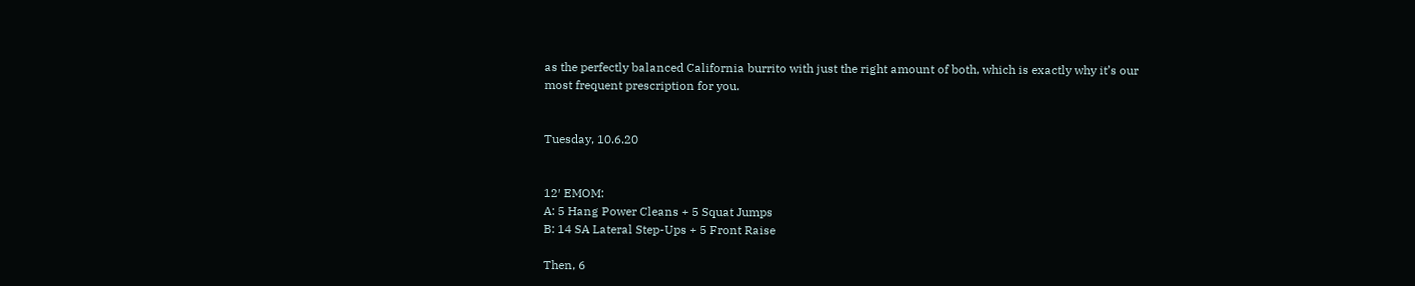as the perfectly balanced California burrito with just the right amount of both, which is exactly why it’s our most frequent prescription for you.


Tuesday, 10.6.20


12′ EMOM:
A: 5 Hang Power Cleans + 5 Squat Jumps
B: 14 SA Lateral Step-Ups + 5 Front Raise

Then, 6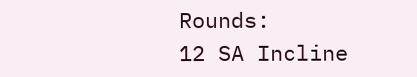Rounds:
12 SA Incline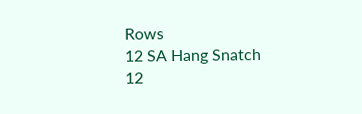Rows
12 SA Hang Snatch
12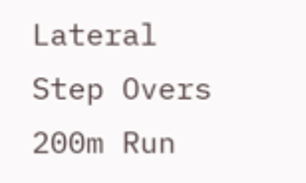Lateral Step Overs
200m Run